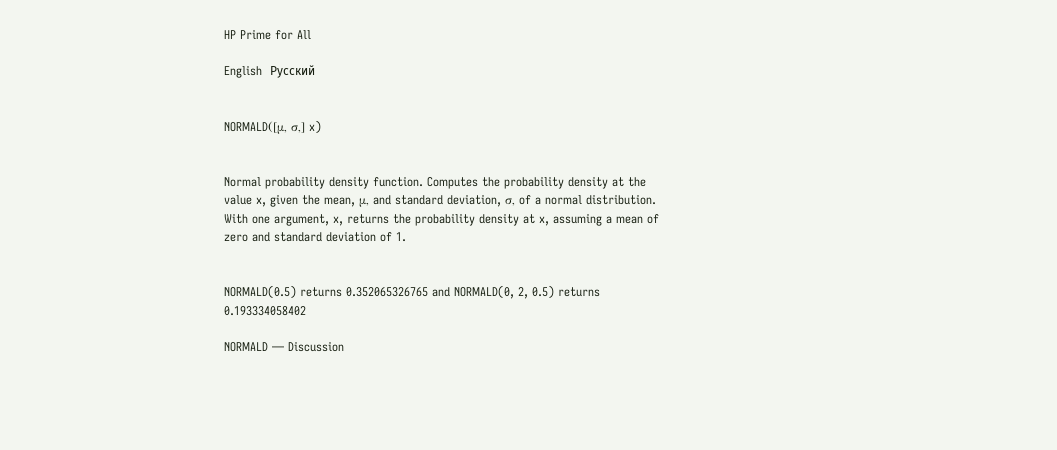HP Prime for All

English  Русский


NORMALD([μ, σ,] x)


Normal probability density function. Computes the probability density at the value x, given the mean, μ, and standard deviation, σ, of a normal distribution. With one argument, x, returns the probability density at x, assuming a mean of zero and standard deviation of 1.


NORMALD(0.5) returns 0.352065326765 and NORMALD(0, 2, 0.5) returns 0.193334058402

NORMALD — Discussion